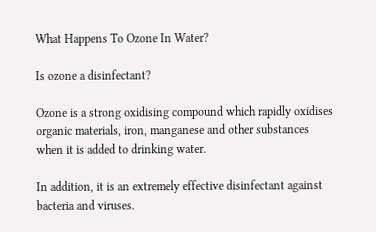What Happens To Ozone In Water?

Is ozone a disinfectant?

Ozone is a strong oxidising compound which rapidly oxidises organic materials, iron, manganese and other substances when it is added to drinking water.

In addition, it is an extremely effective disinfectant against bacteria and viruses.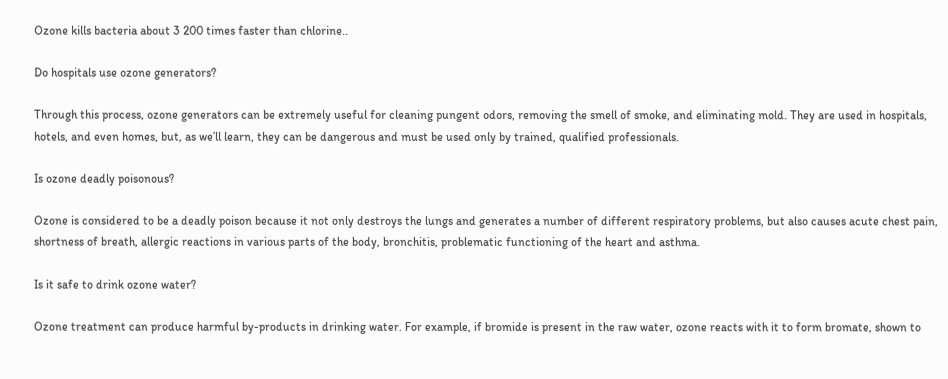Ozone kills bacteria about 3 200 times faster than chlorine..

Do hospitals use ozone generators?

Through this process, ozone generators can be extremely useful for cleaning pungent odors, removing the smell of smoke, and eliminating mold. They are used in hospitals, hotels, and even homes, but, as we’ll learn, they can be dangerous and must be used only by trained, qualified professionals.

Is ozone deadly poisonous?

Ozone is considered to be a deadly poison because it not only destroys the lungs and generates a number of different respiratory problems, but also causes acute chest pain, shortness of breath, allergic reactions in various parts of the body, bronchitis, problematic functioning of the heart and asthma.

Is it safe to drink ozone water?

Ozone treatment can produce harmful by-products in drinking water. For example, if bromide is present in the raw water, ozone reacts with it to form bromate, shown to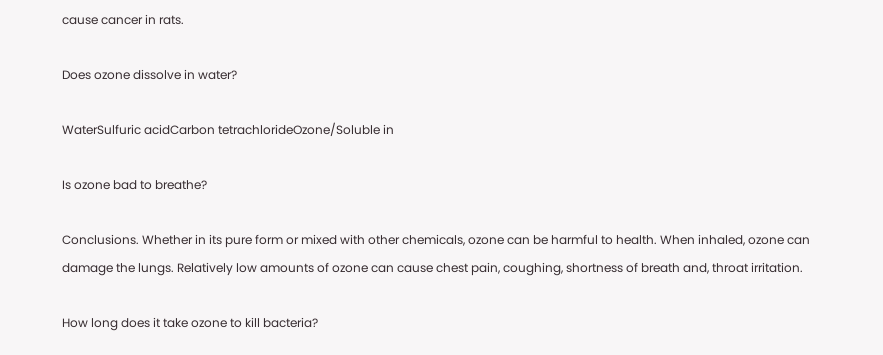cause cancer in rats.

Does ozone dissolve in water?

WaterSulfuric acidCarbon tetrachlorideOzone/Soluble in

Is ozone bad to breathe?

Conclusions. Whether in its pure form or mixed with other chemicals, ozone can be harmful to health. When inhaled, ozone can damage the lungs. Relatively low amounts of ozone can cause chest pain, coughing, shortness of breath and, throat irritation.

How long does it take ozone to kill bacteria?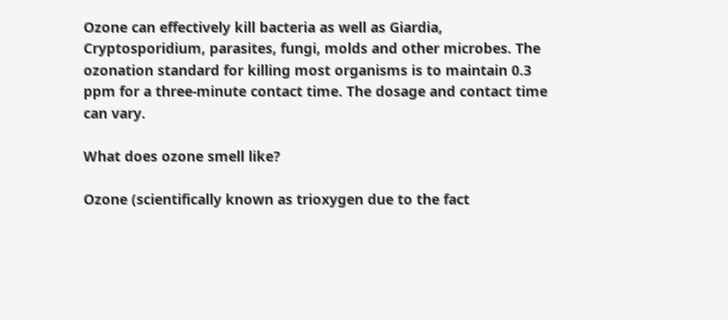Ozone can effectively kill bacteria as well as Giardia, Cryptosporidium, parasites, fungi, molds and other microbes. The ozonation standard for killing most organisms is to maintain 0.3 ppm for a three-minute contact time. The dosage and contact time can vary.

What does ozone smell like?

Ozone (scientifically known as trioxygen due to the fact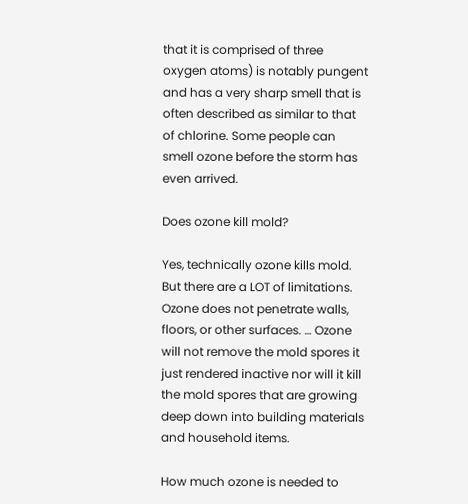that it is comprised of three oxygen atoms) is notably pungent and has a very sharp smell that is often described as similar to that of chlorine. Some people can smell ozone before the storm has even arrived.

Does ozone kill mold?

Yes, technically ozone kills mold. But there are a LOT of limitations. Ozone does not penetrate walls, floors, or other surfaces. … Ozone will not remove the mold spores it just rendered inactive nor will it kill the mold spores that are growing deep down into building materials and household items.

How much ozone is needed to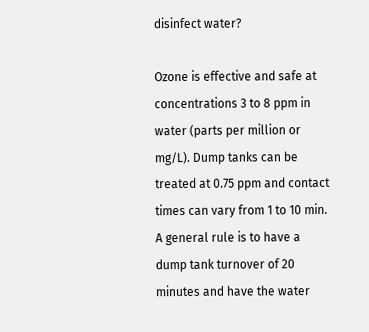disinfect water?

Ozone is effective and safe at concentrations 3 to 8 ppm in water (parts per million or mg/L). Dump tanks can be treated at 0.75 ppm and contact times can vary from 1 to 10 min. A general rule is to have a dump tank turnover of 20 minutes and have the water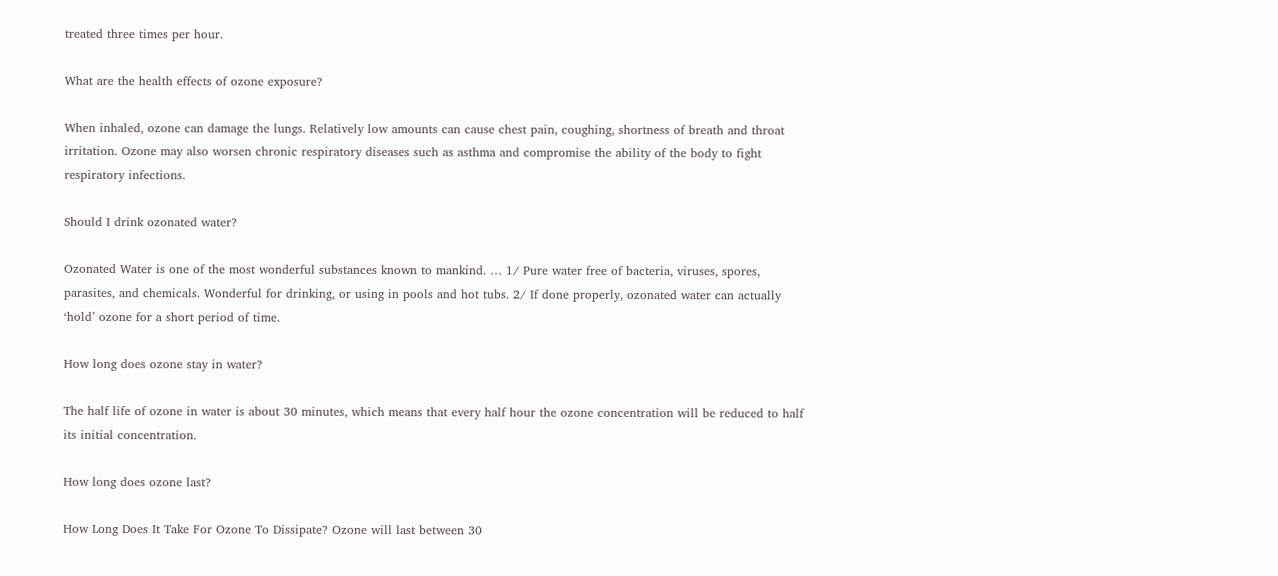treated three times per hour.

What are the health effects of ozone exposure?

When inhaled, ozone can damage the lungs. Relatively low amounts can cause chest pain, coughing, shortness of breath and throat irritation. Ozone may also worsen chronic respiratory diseases such as asthma and compromise the ability of the body to fight respiratory infections.

Should I drink ozonated water?

Ozonated Water is one of the most wonderful substances known to mankind. … 1/ Pure water free of bacteria, viruses, spores, parasites, and chemicals. Wonderful for drinking, or using in pools and hot tubs. 2/ If done properly, ozonated water can actually ‘hold’ ozone for a short period of time.

How long does ozone stay in water?

The half life of ozone in water is about 30 minutes, which means that every half hour the ozone concentration will be reduced to half its initial concentration.

How long does ozone last?

How Long Does It Take For Ozone To Dissipate? Ozone will last between 30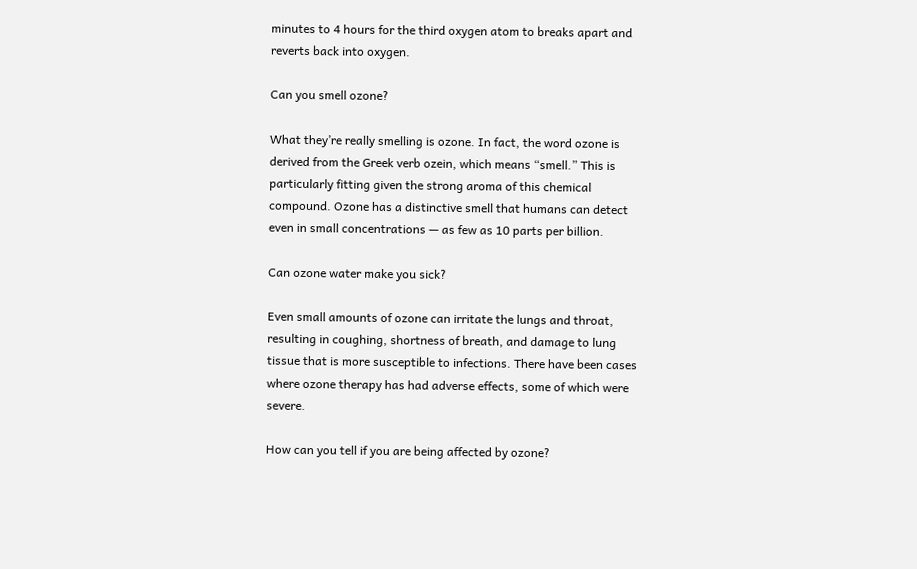minutes to 4 hours for the third oxygen atom to breaks apart and reverts back into oxygen.

Can you smell ozone?

What they’re really smelling is ozone. In fact, the word ozone is derived from the Greek verb ozein, which means “smell.” This is particularly fitting given the strong aroma of this chemical compound. Ozone has a distinctive smell that humans can detect even in small concentrations — as few as 10 parts per billion.

Can ozone water make you sick?

Even small amounts of ozone can irritate the lungs and throat, resulting in coughing, shortness of breath, and damage to lung tissue that is more susceptible to infections. There have been cases where ozone therapy has had adverse effects, some of which were severe.

How can you tell if you are being affected by ozone?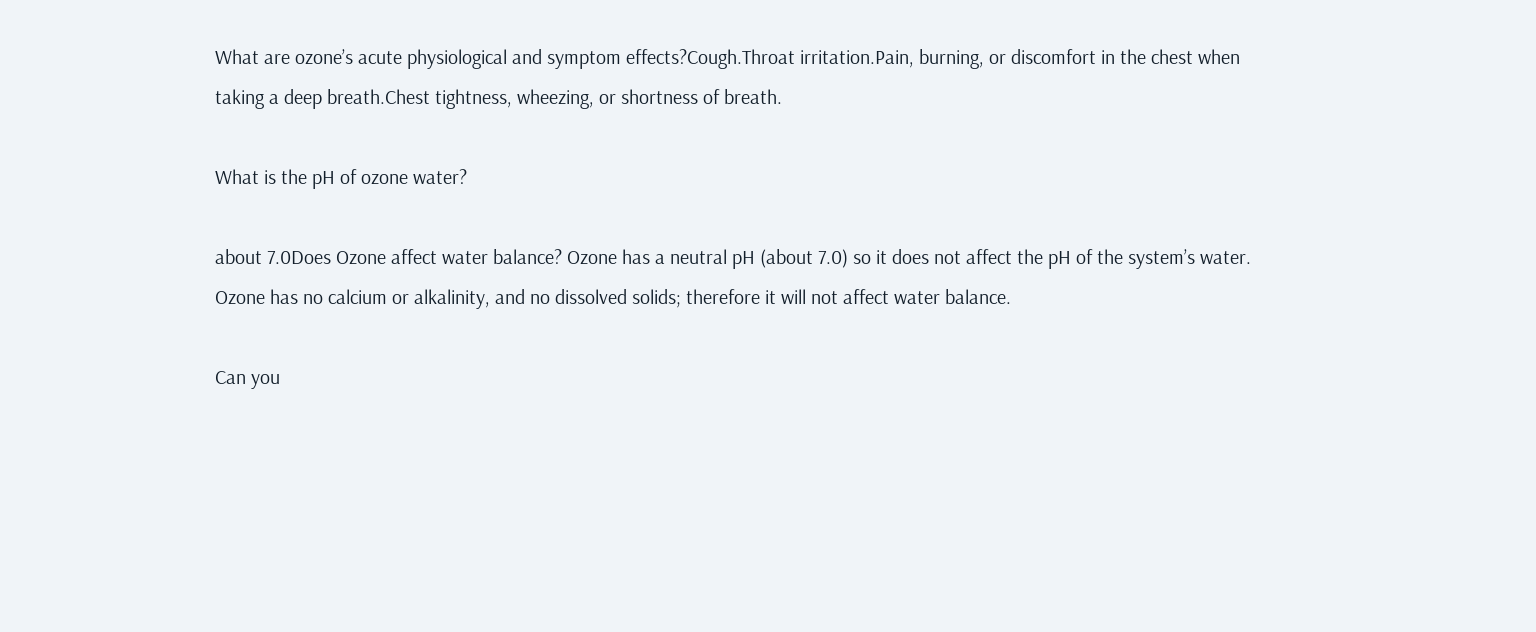What are ozone’s acute physiological and symptom effects?Cough.Throat irritation.Pain, burning, or discomfort in the chest when taking a deep breath.Chest tightness, wheezing, or shortness of breath.

What is the pH of ozone water?

about 7.0Does Ozone affect water balance? Ozone has a neutral pH (about 7.0) so it does not affect the pH of the system’s water. Ozone has no calcium or alkalinity, and no dissolved solids; therefore it will not affect water balance.

Can you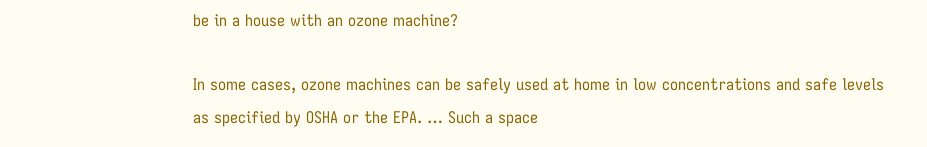be in a house with an ozone machine?

In some cases, ozone machines can be safely used at home in low concentrations and safe levels as specified by OSHA or the EPA. … Such a space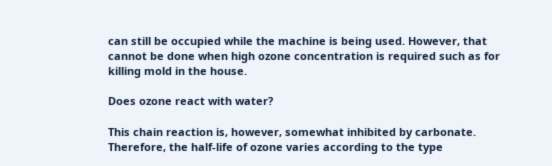can still be occupied while the machine is being used. However, that cannot be done when high ozone concentration is required such as for killing mold in the house.

Does ozone react with water?

This chain reaction is, however, somewhat inhibited by carbonate. Therefore, the half-life of ozone varies according to the type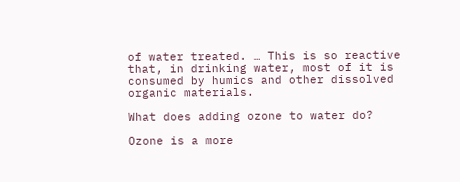of water treated. … This is so reactive that, in drinking water, most of it is consumed by humics and other dissolved organic materials.

What does adding ozone to water do?

Ozone is a more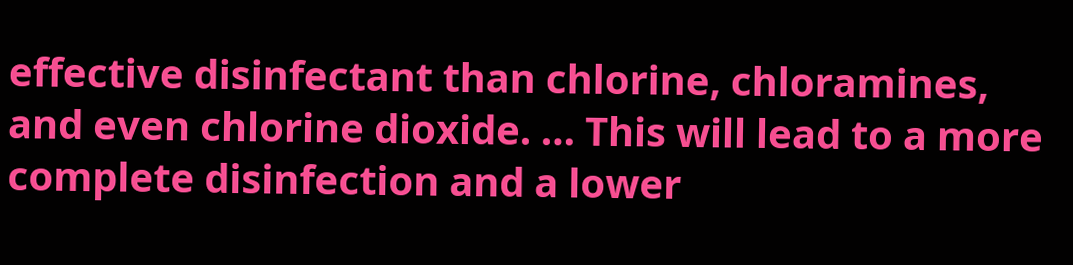effective disinfectant than chlorine, chloramines, and even chlorine dioxide. … This will lead to a more complete disinfection and a lower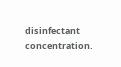disinfectant concentration.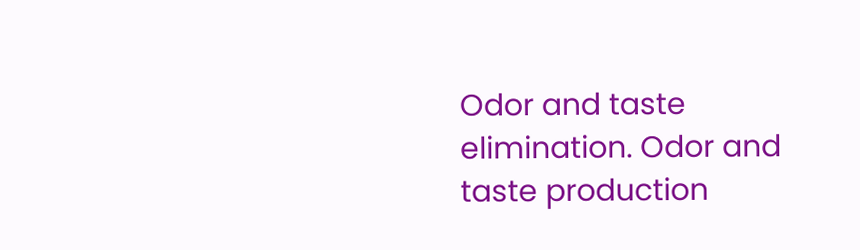Odor and taste elimination. Odor and taste production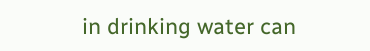in drinking water can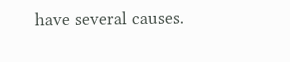have several causes.